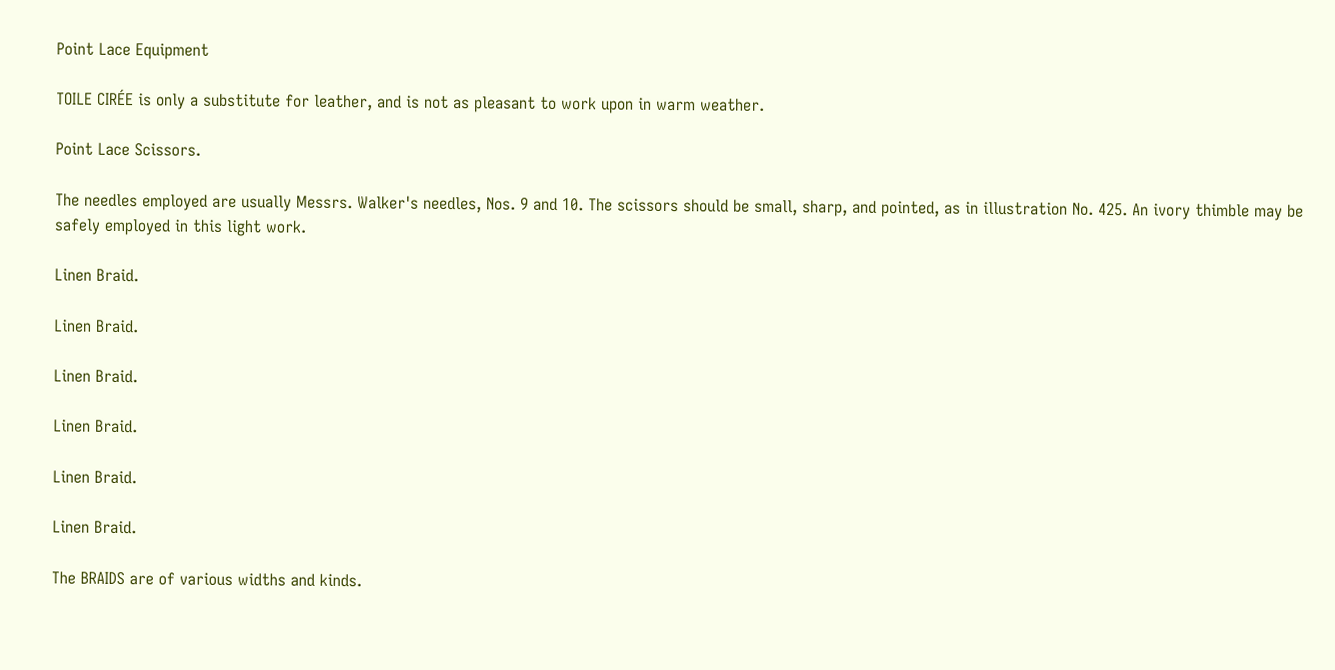Point Lace Equipment

TOILE CIRÉE is only a substitute for leather, and is not as pleasant to work upon in warm weather.

Point Lace Scissors.

The needles employed are usually Messrs. Walker's needles, Nos. 9 and 10. The scissors should be small, sharp, and pointed, as in illustration No. 425. An ivory thimble may be safely employed in this light work.

Linen Braid.

Linen Braid.

Linen Braid.

Linen Braid.

Linen Braid.

Linen Braid.

The BRAIDS are of various widths and kinds.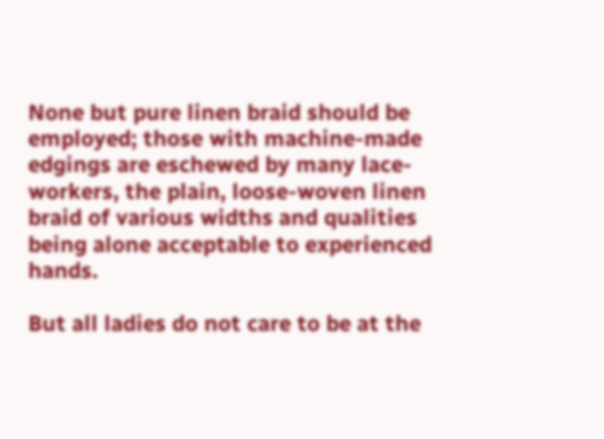None but pure linen braid should be employed; those with machine-made edgings are eschewed by many lace-workers, the plain, loose-woven linen braid of various widths and qualities being alone acceptable to experienced hands.

But all ladies do not care to be at the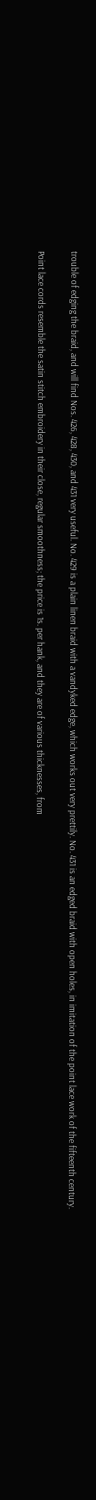trouble of edging the braid, and will find Nos. 426, 428, 430, and 431 very useful. No. 429 is a plain linen braid with a vandyked edge, which works out very prettily. No. 431 is an edged braid with open holes, in imitation of the point lace work of the fifteenth century.

Point lace cords resemble the satin stitch embroidery in their close, regular smoothness; the price is 1s. per hank, and they are of various thicknesses, from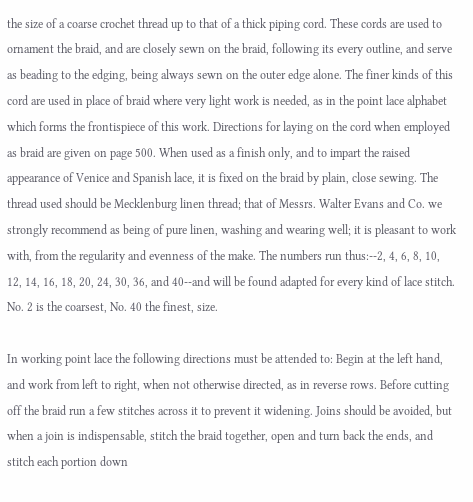the size of a coarse crochet thread up to that of a thick piping cord. These cords are used to ornament the braid, and are closely sewn on the braid, following its every outline, and serve as beading to the edging, being always sewn on the outer edge alone. The finer kinds of this cord are used in place of braid where very light work is needed, as in the point lace alphabet which forms the frontispiece of this work. Directions for laying on the cord when employed as braid are given on page 500. When used as a finish only, and to impart the raised appearance of Venice and Spanish lace, it is fixed on the braid by plain, close sewing. The thread used should be Mecklenburg linen thread; that of Messrs. Walter Evans and Co. we strongly recommend as being of pure linen, washing and wearing well; it is pleasant to work with, from the regularity and evenness of the make. The numbers run thus:--2, 4, 6, 8, 10, 12, 14, 16, 18, 20, 24, 30, 36, and 40--and will be found adapted for every kind of lace stitch. No. 2 is the coarsest, No. 40 the finest, size.

In working point lace the following directions must be attended to: Begin at the left hand, and work from left to right, when not otherwise directed, as in reverse rows. Before cutting off the braid run a few stitches across it to prevent it widening. Joins should be avoided, but when a join is indispensable, stitch the braid together, open and turn back the ends, and stitch each portion down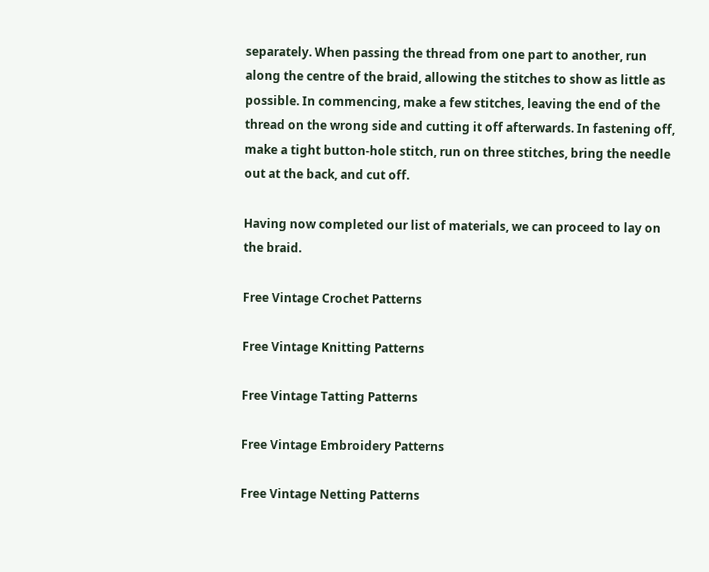separately. When passing the thread from one part to another, run along the centre of the braid, allowing the stitches to show as little as possible. In commencing, make a few stitches, leaving the end of the thread on the wrong side and cutting it off afterwards. In fastening off, make a tight button-hole stitch, run on three stitches, bring the needle out at the back, and cut off.

Having now completed our list of materials, we can proceed to lay on the braid.

Free Vintage Crochet Patterns

Free Vintage Knitting Patterns

Free Vintage Tatting Patterns

Free Vintage Embroidery Patterns

Free Vintage Netting Patterns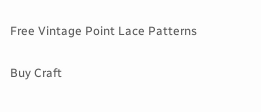Free Vintage Point Lace Patterns

Buy Craft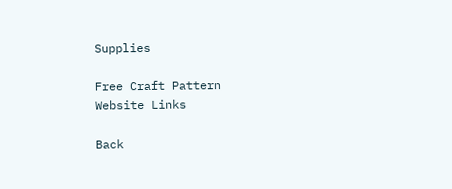Supplies

Free Craft Pattern Website Links

Back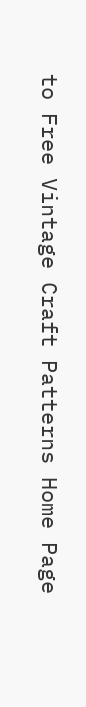to Free Vintage Craft Patterns Home Page